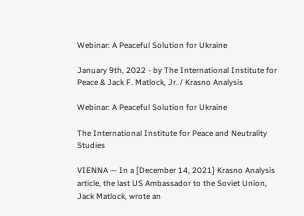Webinar: A Peaceful Solution for Ukraine

January 9th, 2022 - by The International Institute for Peace & Jack F. Matlock, Jr. / Krasno Analysis

Webinar: A Peaceful Solution for Ukraine

The International Institute for Peace and Neutrality Studies

VIENNA — In a [December 14, 2021] Krasno Analysis article, the last US Ambassador to the Soviet Union, Jack Matlock, wrote an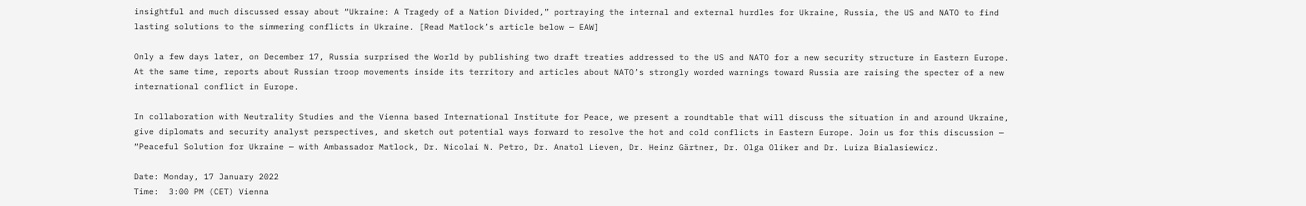insightful and much discussed essay about “Ukraine: A Tragedy of a Nation Divided,” portraying the internal and external hurdles for Ukraine, Russia, the US and NATO to find lasting solutions to the simmering conflicts in Ukraine. [Read Matlock’s article below — EAW]

Only a few days later, on December 17, Russia surprised the World by publishing two draft treaties addressed to the US and NATO for a new security structure in Eastern Europe. At the same time, reports about Russian troop movements inside its territory and articles about NATO’s strongly worded warnings toward Russia are raising the specter of a new international conflict in Europe.

In collaboration with Neutrality Studies and the Vienna based International Institute for Peace, we present a roundtable that will discuss the situation in and around Ukraine, give diplomats and security analyst perspectives, and sketch out potential ways forward to resolve the hot and cold conflicts in Eastern Europe. Join us for this discussion — “Peaceful Solution for Ukraine — with Ambassador Matlock, Dr. Nicolai N. Petro, Dr. Anatol Lieven, Dr. Heinz Gärtner, Dr. Olga Oliker and Dr. Luiza Bialasiewicz.

Date: Monday, 17 January 2022
Time:  3:00 PM (CET) Vienna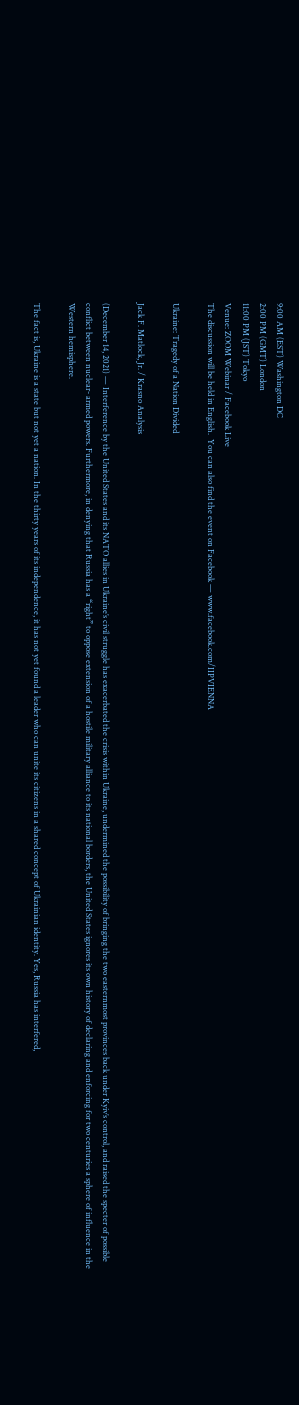9:00 AM (EST) Washington DC
2:00 PM (GMT) London
11:00 PM (JST) Tokyo
Venue: ZOOM Webinar / Facebook Live
The discussion will be held in English.  You can also find the event on Facebook — www.facebook.com/IIPVIENNA

Ukraine: Tragedy of a Nation Divided

Jack F. Matlock, Jr. / Krasno Analysis

(December 14, 2021) — Interference by the United States and its NATO allies in Ukraine’s civil struggle has exacerbated the crisis within Ukraine, undermined the possibility of bringing the two easternmost provinces back under Kyiv’s control, and raised the specter of possible conflict between nuclear- armed powers. Furthermore, in denying that Russia has a “right” to oppose extension of a hostile military alliance to its national borders, the United States ignores its own history of declaring and enforcing for two centuries a sphere of influence in the Western hemisphere.

The fact is, Ukraine is a state but not yet a nation. In the thirty years of its independence, it has not yet found a leader who can unite its citizens in a shared concept of Ukrainian identity. Yes, Russia has interfered,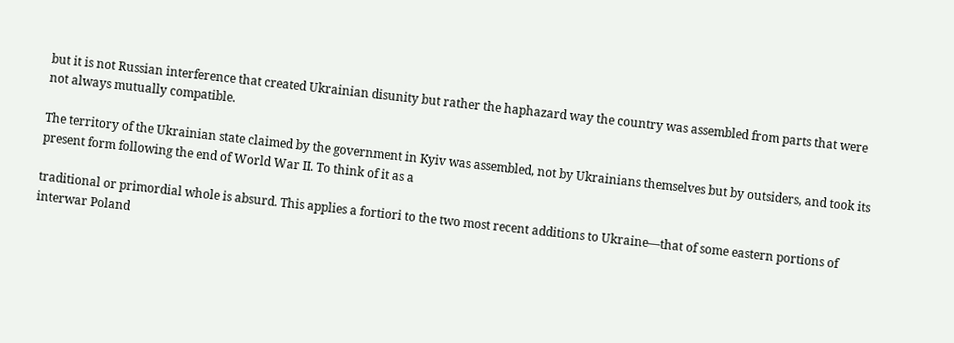but it is not Russian interference that created Ukrainian disunity but rather the haphazard way the country was assembled from parts that were not always mutually compatible.

The territory of the Ukrainian state claimed by the government in Kyiv was assembled, not by Ukrainians themselves but by outsiders, and took its present form following the end of World War II. To think of it as a

traditional or primordial whole is absurd. This applies a fortiori to the two most recent additions to Ukraine—that of some eastern portions of interwar Poland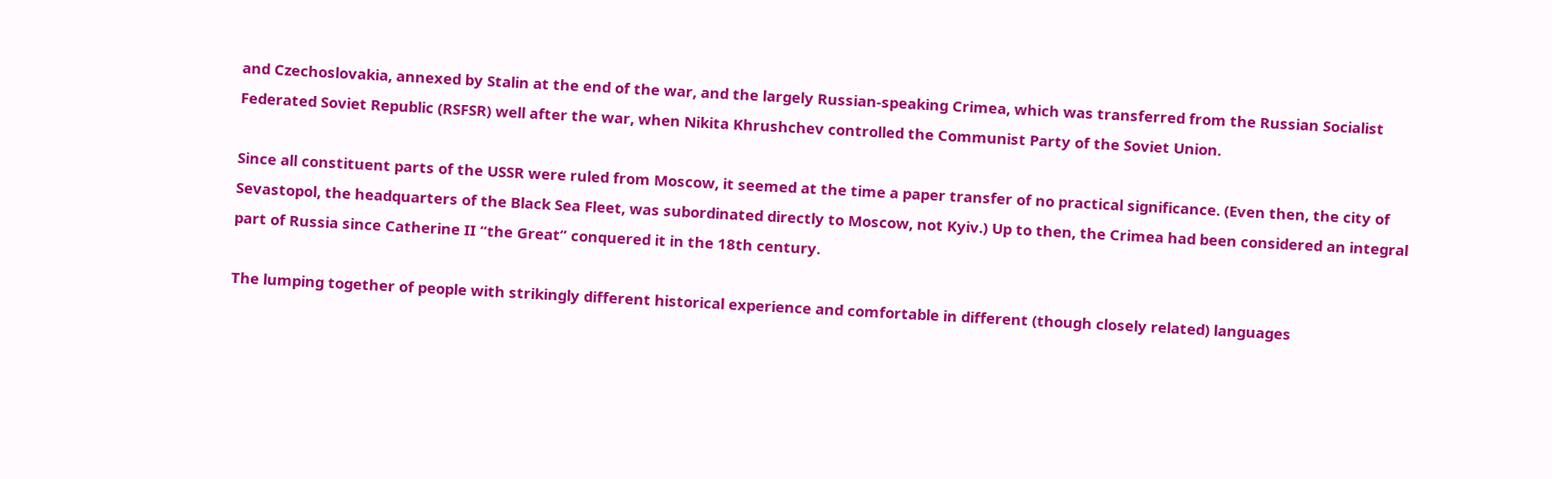and Czechoslovakia, annexed by Stalin at the end of the war, and the largely Russian-speaking Crimea, which was transferred from the Russian Socialist Federated Soviet Republic (RSFSR) well after the war, when Nikita Khrushchev controlled the Communist Party of the Soviet Union.

Since all constituent parts of the USSR were ruled from Moscow, it seemed at the time a paper transfer of no practical significance. (Even then, the city of Sevastopol, the headquarters of the Black Sea Fleet, was subordinated directly to Moscow, not Kyiv.) Up to then, the Crimea had been considered an integral part of Russia since Catherine II “the Great” conquered it in the 18th century.

The lumping together of people with strikingly different historical experience and comfortable in different (though closely related) languages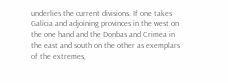underlies the current divisions. If one takes Galicia and adjoining provinces in the west on the one hand and the Donbas and Crimea in the east and south on the other as exemplars of the extremes,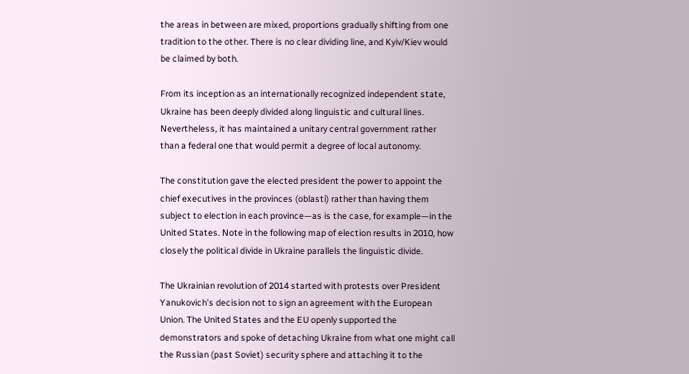the areas in between are mixed, proportions gradually shifting from one tradition to the other. There is no clear dividing line, and Kyiv/Kiev would be claimed by both.

From its inception as an internationally recognized independent state, Ukraine has been deeply divided along linguistic and cultural lines. Nevertheless, it has maintained a unitary central government rather than a federal one that would permit a degree of local autonomy.

The constitution gave the elected president the power to appoint the chief executives in the provinces (oblasti) rather than having them subject to election in each province—as is the case, for example—in the United States. Note in the following map of election results in 2010, how closely the political divide in Ukraine parallels the linguistic divide.

The Ukrainian revolution of 2014 started with protests over President Yanukovich’s decision not to sign an agreement with the European Union. The United States and the EU openly supported the demonstrators and spoke of detaching Ukraine from what one might call the Russian (past Soviet) security sphere and attaching it to the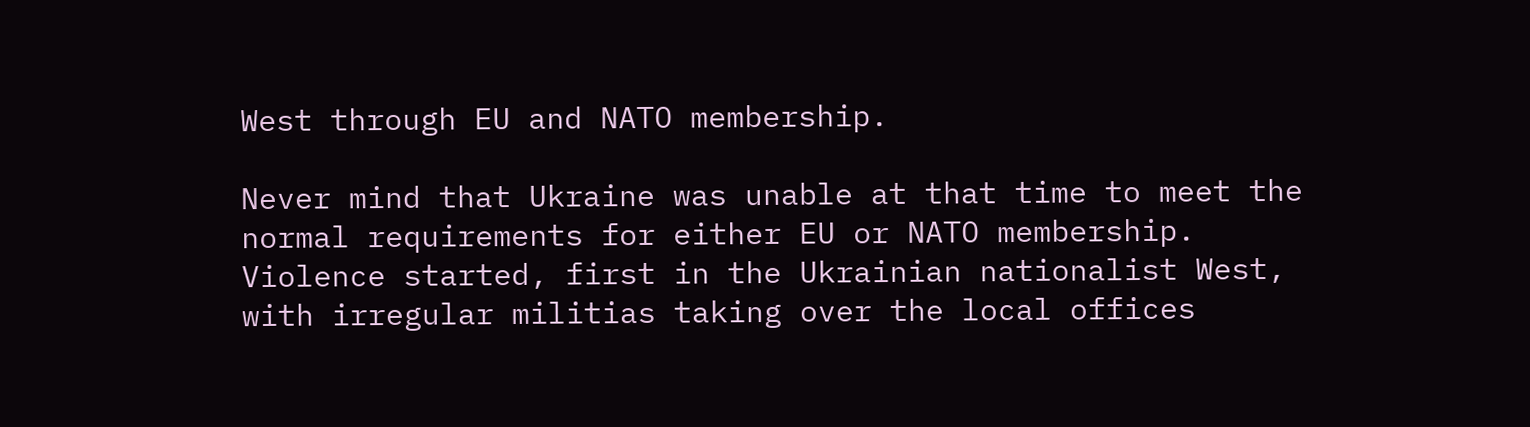West through EU and NATO membership.

Never mind that Ukraine was unable at that time to meet the normal requirements for either EU or NATO membership. Violence started, first in the Ukrainian nationalist West, with irregular militias taking over the local offices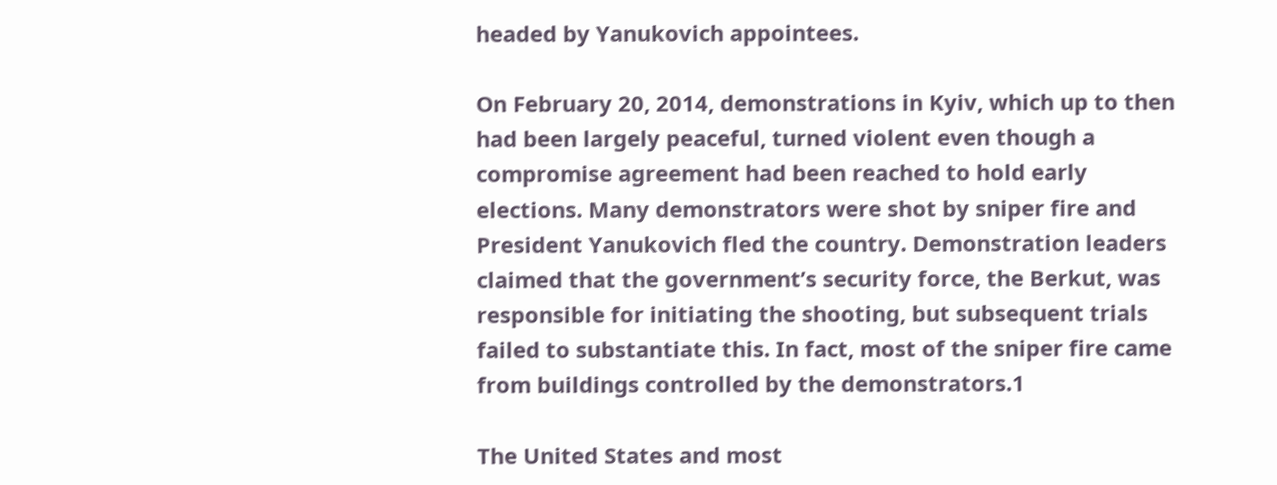headed by Yanukovich appointees.

On February 20, 2014, demonstrations in Kyiv, which up to then had been largely peaceful, turned violent even though a compromise agreement had been reached to hold early elections. Many demonstrators were shot by sniper fire and President Yanukovich fled the country. Demonstration leaders claimed that the government’s security force, the Berkut, was responsible for initiating the shooting, but subsequent trials failed to substantiate this. In fact, most of the sniper fire came from buildings controlled by the demonstrators.1

The United States and most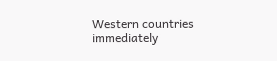Western countries immediately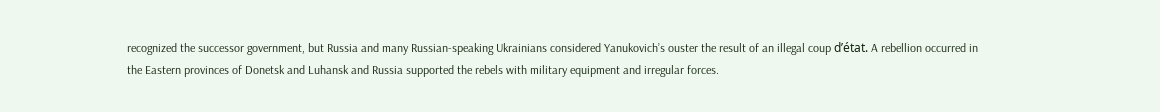recognized the successor government, but Russia and many Russian-speaking Ukrainians considered Yanukovich’s ouster the result of an illegal coup d’état. A rebellion occurred in the Eastern provinces of Donetsk and Luhansk and Russia supported the rebels with military equipment and irregular forces.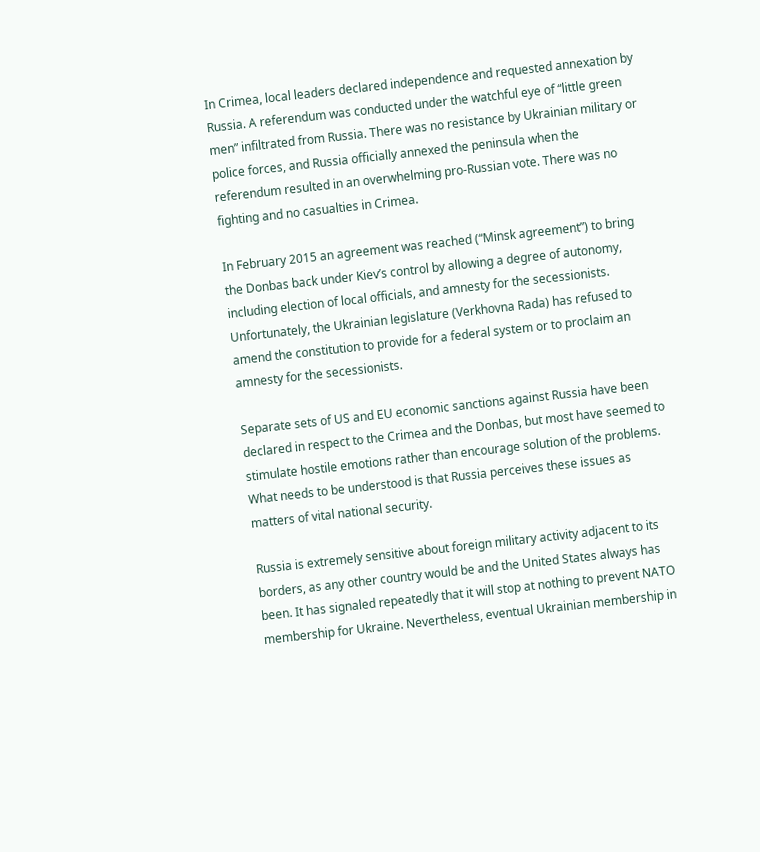In Crimea, local leaders declared independence and requested annexation by Russia. A referendum was conducted under the watchful eye of “little green men” infiltrated from Russia. There was no resistance by Ukrainian military or police forces, and Russia officially annexed the peninsula when the referendum resulted in an overwhelming pro-Russian vote. There was no fighting and no casualties in Crimea.

In February 2015 an agreement was reached (“Minsk agreement”) to bring the Donbas back under Kiev’s control by allowing a degree of autonomy, including election of local officials, and amnesty for the secessionists. Unfortunately, the Ukrainian legislature (Verkhovna Rada) has refused to amend the constitution to provide for a federal system or to proclaim an amnesty for the secessionists.

Separate sets of US and EU economic sanctions against Russia have been declared in respect to the Crimea and the Donbas, but most have seemed to stimulate hostile emotions rather than encourage solution of the problems. What needs to be understood is that Russia perceives these issues as matters of vital national security.

Russia is extremely sensitive about foreign military activity adjacent to its borders, as any other country would be and the United States always has been. It has signaled repeatedly that it will stop at nothing to prevent NATO membership for Ukraine. Nevertheless, eventual Ukrainian membership in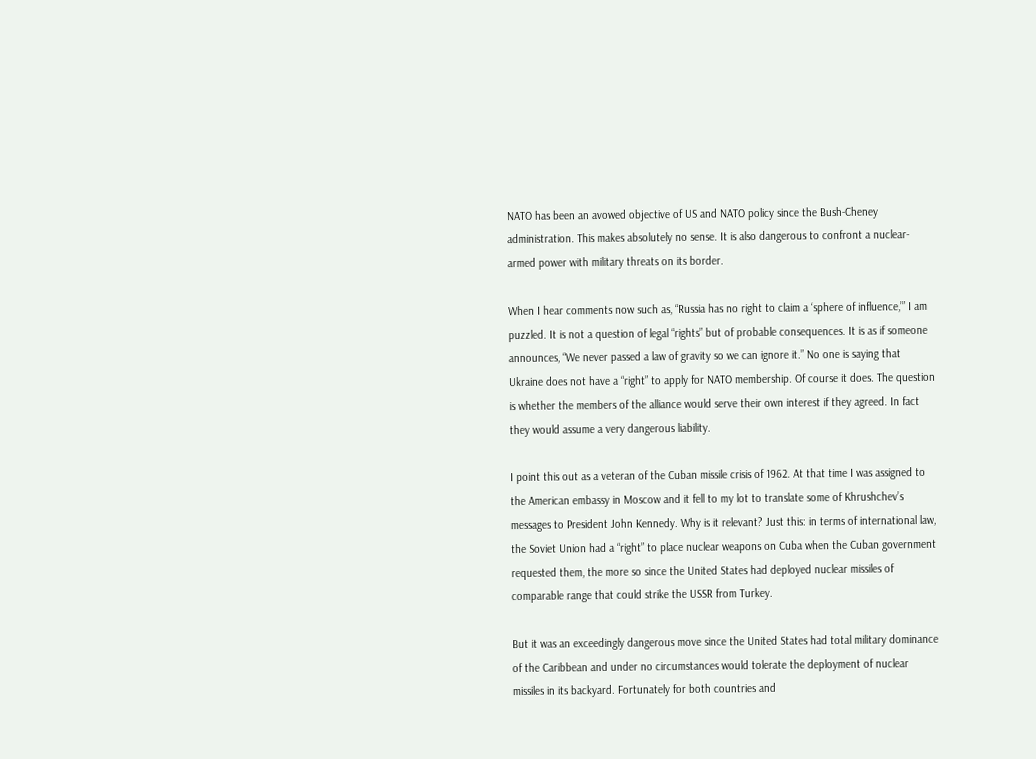NATO has been an avowed objective of US and NATO policy since the Bush-Cheney administration. This makes absolutely no sense. It is also dangerous to confront a nuclear-armed power with military threats on its border.

When I hear comments now such as, “Russia has no right to claim a ‘sphere of influence,’” I am puzzled. It is not a question of legal “rights” but of probable consequences. It is as if someone announces, “We never passed a law of gravity so we can ignore it.” No one is saying that Ukraine does not have a “right” to apply for NATO membership. Of course it does. The question is whether the members of the alliance would serve their own interest if they agreed. In fact they would assume a very dangerous liability.

I point this out as a veteran of the Cuban missile crisis of 1962. At that time I was assigned to the American embassy in Moscow and it fell to my lot to translate some of Khrushchev’s messages to President John Kennedy. Why is it relevant? Just this: in terms of international law, the Soviet Union had a “right” to place nuclear weapons on Cuba when the Cuban government requested them, the more so since the United States had deployed nuclear missiles of comparable range that could strike the USSR from Turkey.

But it was an exceedingly dangerous move since the United States had total military dominance of the Caribbean and under no circumstances would tolerate the deployment of nuclear missiles in its backyard. Fortunately for both countries and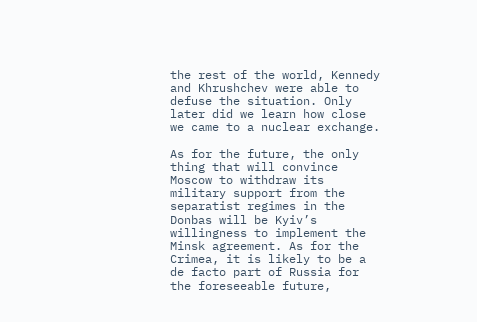the rest of the world, Kennedy and Khrushchev were able to defuse the situation. Only later did we learn how close we came to a nuclear exchange.

As for the future, the only thing that will convince Moscow to withdraw its military support from the separatist regimes in the Donbas will be Kyiv’s willingness to implement the Minsk agreement. As for the Crimea, it is likely to be a de facto part of Russia for the foreseeable future,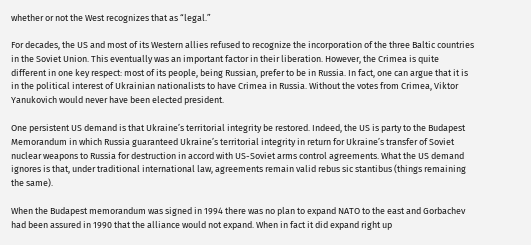whether or not the West recognizes that as “legal.”

For decades, the US and most of its Western allies refused to recognize the incorporation of the three Baltic countries in the Soviet Union. This eventually was an important factor in their liberation. However, the Crimea is quite different in one key respect: most of its people, being Russian, prefer to be in Russia. In fact, one can argue that it is in the political interest of Ukrainian nationalists to have Crimea in Russia. Without the votes from Crimea, Viktor Yanukovich would never have been elected president.

One persistent US demand is that Ukraine’s territorial integrity be restored. Indeed, the US is party to the Budapest Memorandum in which Russia guaranteed Ukraine’s territorial integrity in return for Ukraine’s transfer of Soviet nuclear weapons to Russia for destruction in accord with US-Soviet arms control agreements. What the US demand ignores is that, under traditional international law, agreements remain valid rebus sic stantibus (things remaining the same).

When the Budapest memorandum was signed in 1994 there was no plan to expand NATO to the east and Gorbachev had been assured in 1990 that the alliance would not expand. When in fact it did expand right up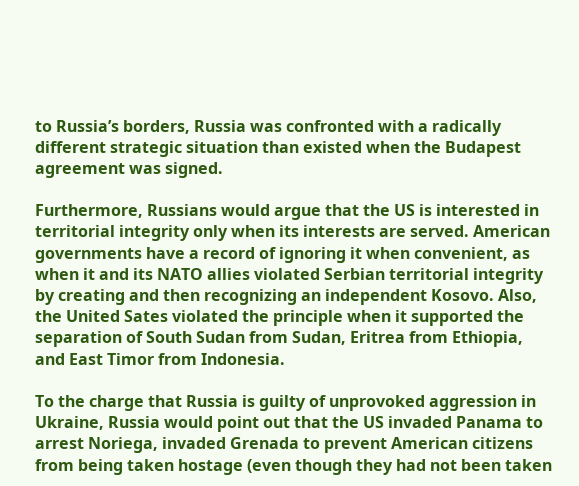to Russia’s borders, Russia was confronted with a radically different strategic situation than existed when the Budapest agreement was signed.

Furthermore, Russians would argue that the US is interested in territorial integrity only when its interests are served. American governments have a record of ignoring it when convenient, as when it and its NATO allies violated Serbian territorial integrity by creating and then recognizing an independent Kosovo. Also, the United Sates violated the principle when it supported the separation of South Sudan from Sudan, Eritrea from Ethiopia, and East Timor from Indonesia.

To the charge that Russia is guilty of unprovoked aggression in Ukraine, Russia would point out that the US invaded Panama to arrest Noriega, invaded Grenada to prevent American citizens from being taken hostage (even though they had not been taken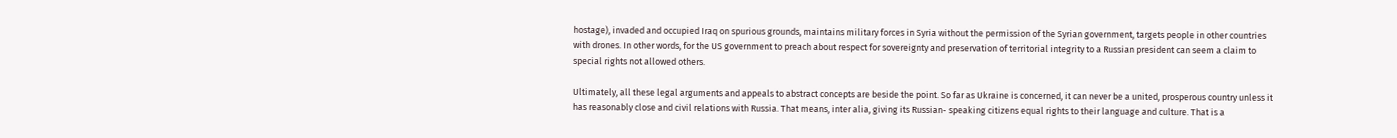hostage), invaded and occupied Iraq on spurious grounds, maintains military forces in Syria without the permission of the Syrian government, targets people in other countries with drones. In other words, for the US government to preach about respect for sovereignty and preservation of territorial integrity to a Russian president can seem a claim to special rights not allowed others.

Ultimately, all these legal arguments and appeals to abstract concepts are beside the point. So far as Ukraine is concerned, it can never be a united, prosperous country unless it has reasonably close and civil relations with Russia. That means, inter alia, giving its Russian- speaking citizens equal rights to their language and culture. That is a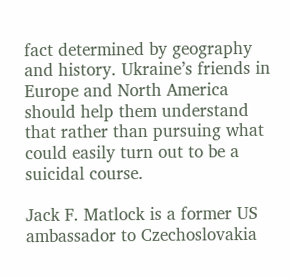fact determined by geography and history. Ukraine’s friends in Europe and North America should help them understand that rather than pursuing what could easily turn out to be a suicidal course.

Jack F. Matlock is a former US ambassador to Czechoslovakia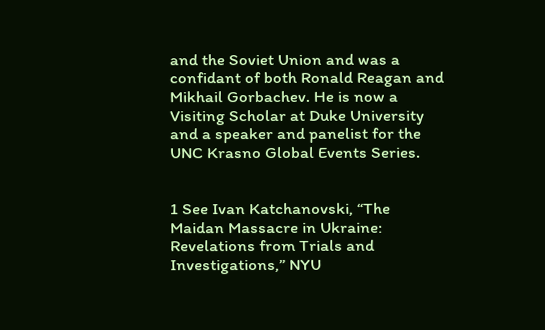and the Soviet Union and was a confidant of both Ronald Reagan and Mikhail Gorbachev. He is now a Visiting Scholar at Duke University and a speaker and panelist for the UNC Krasno Global Events Series.


1 See Ivan Katchanovski, “The Maidan Massacre in Ukraine: Revelations from Trials and Investigations,” NYU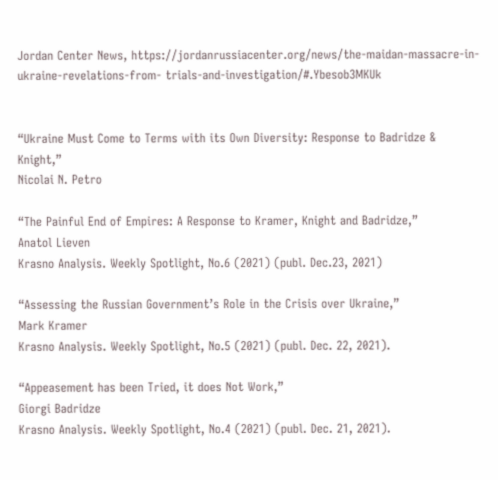Jordan Center News, https://jordanrussiacenter.org/news/the-maidan-massacre-in-ukraine-revelations-from- trials-and-investigation/#.Ybesob3MKUk


“Ukraine Must Come to Terms with its Own Diversity: Response to Badridze & Knight,”
Nicolai N. Petro

“The Painful End of Empires: A Response to Kramer, Knight and Badridze,”
Anatol Lieven
Krasno Analysis. Weekly Spotlight, No.6 (2021) (publ. Dec.23, 2021)

“Assessing the Russian Government’s Role in the Crisis over Ukraine,”
Mark Kramer
Krasno Analysis. Weekly Spotlight, No.5 (2021) (publ. Dec. 22, 2021).

“Appeasement has been Tried, it does Not Work,”
Giorgi Badridze
Krasno Analysis. Weekly Spotlight, No.4 (2021) (publ. Dec. 21, 2021).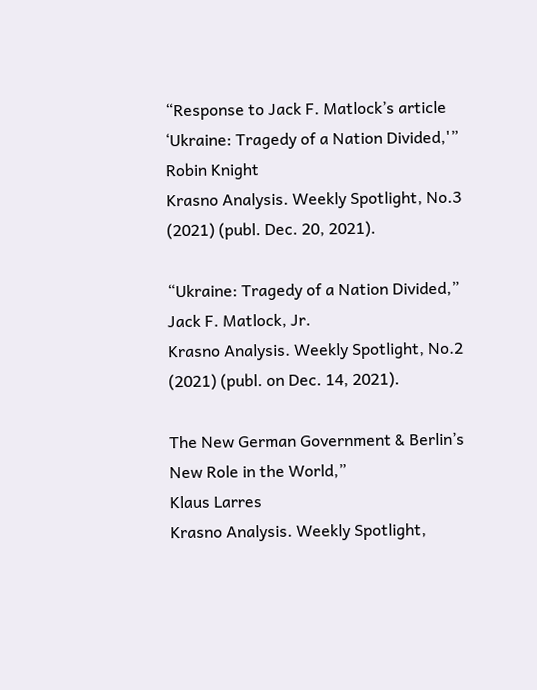“Response to Jack F. Matlock’s article ‘Ukraine: Tragedy of a Nation Divided,'”
Robin Knight
Krasno Analysis. Weekly Spotlight, No.3 (2021) (publ. Dec. 20, 2021).

“Ukraine: Tragedy of a Nation Divided,”
Jack F. Matlock, Jr.
Krasno Analysis. Weekly Spotlight, No.2 (2021) (publ. on Dec. 14, 2021).

The New German Government & Berlin’s New Role in the World,”
Klaus Larres
Krasno Analysis. Weekly Spotlight,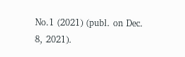No.1 (2021) (publ. on Dec. 8, 2021).